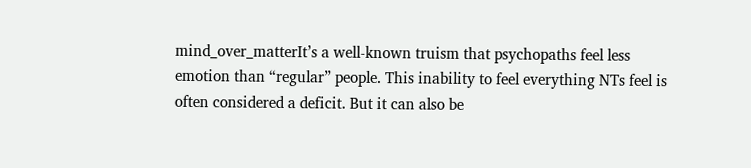mind_over_matterIt’s a well-known truism that psychopaths feel less emotion than “regular” people. This inability to feel everything NTs feel is often considered a deficit. But it can also be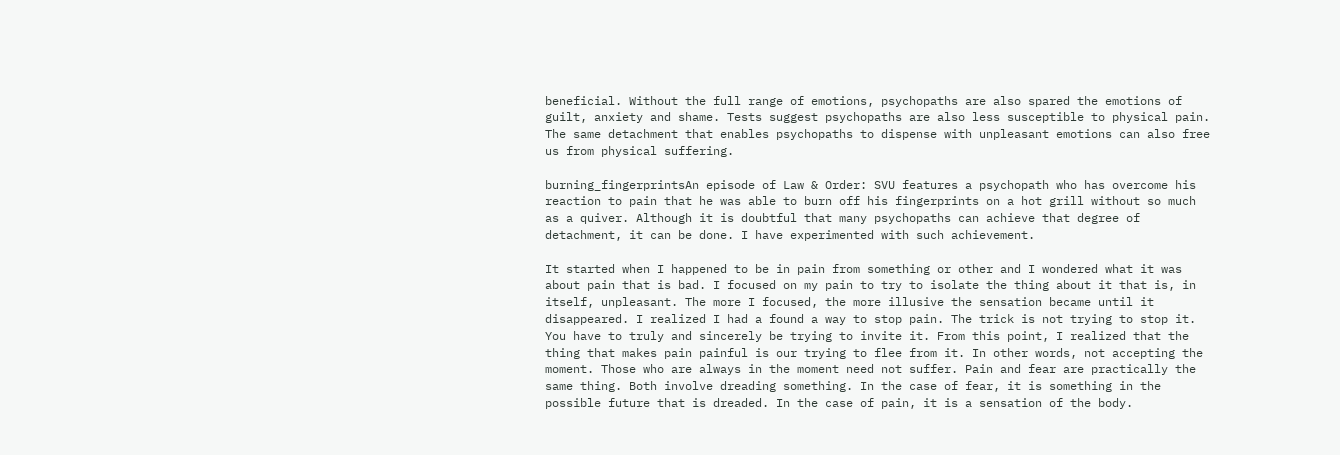beneficial. Without the full range of emotions, psychopaths are also spared the emotions of guilt, anxiety and shame. Tests suggest psychopaths are also less susceptible to physical pain. The same detachment that enables psychopaths to dispense with unpleasant emotions can also free us from physical suffering.

burning_fingerprintsAn episode of Law & Order: SVU features a psychopath who has overcome his reaction to pain that he was able to burn off his fingerprints on a hot grill without so much as a quiver. Although it is doubtful that many psychopaths can achieve that degree of detachment, it can be done. I have experimented with such achievement.

It started when I happened to be in pain from something or other and I wondered what it was about pain that is bad. I focused on my pain to try to isolate the thing about it that is, in itself, unpleasant. The more I focused, the more illusive the sensation became until it disappeared. I realized I had a found a way to stop pain. The trick is not trying to stop it. You have to truly and sincerely be trying to invite it. From this point, I realized that the thing that makes pain painful is our trying to flee from it. In other words, not accepting the moment. Those who are always in the moment need not suffer. Pain and fear are practically the same thing. Both involve dreading something. In the case of fear, it is something in the possible future that is dreaded. In the case of pain, it is a sensation of the body.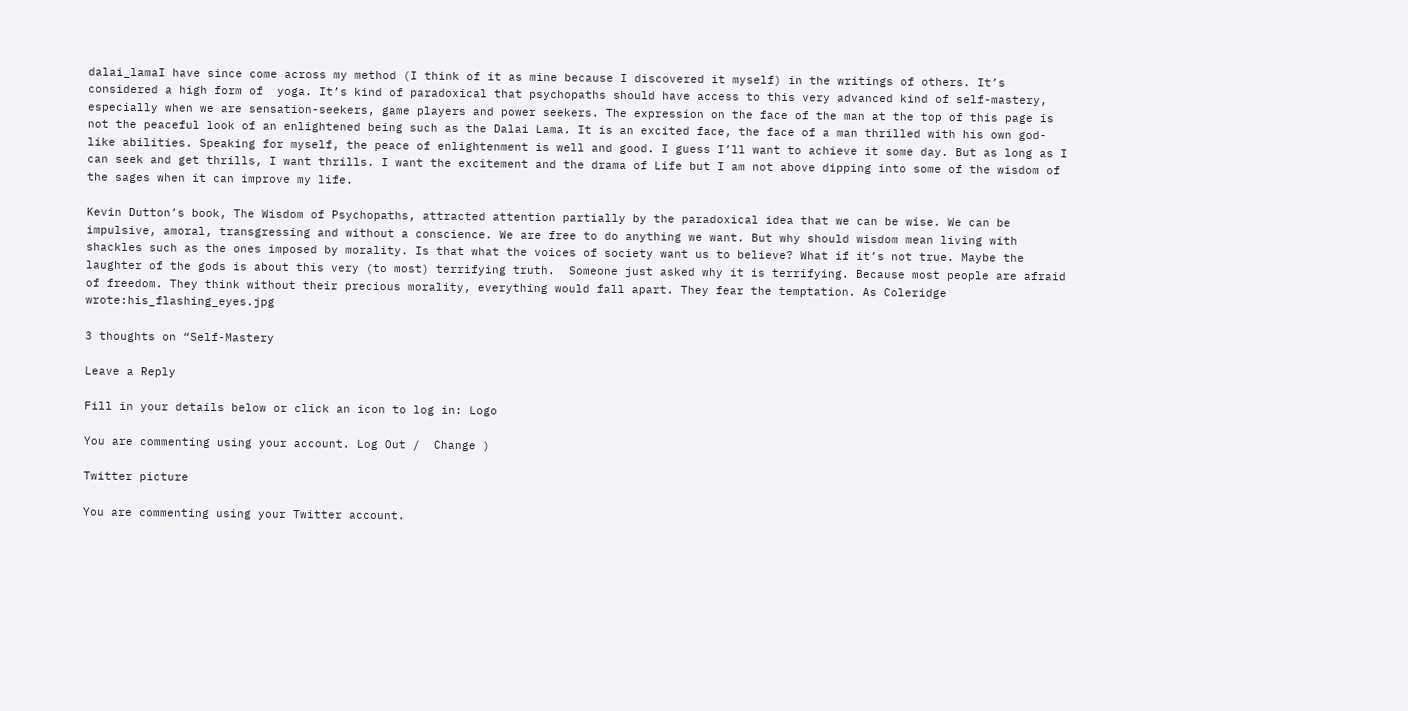dalai_lamaI have since come across my method (I think of it as mine because I discovered it myself) in the writings of others. It’s considered a high form of  yoga. It’s kind of paradoxical that psychopaths should have access to this very advanced kind of self-mastery, especially when we are sensation-seekers, game players and power seekers. The expression on the face of the man at the top of this page is not the peaceful look of an enlightened being such as the Dalai Lama. It is an excited face, the face of a man thrilled with his own god-like abilities. Speaking for myself, the peace of enlightenment is well and good. I guess I’ll want to achieve it some day. But as long as I can seek and get thrills, I want thrills. I want the excitement and the drama of Life but I am not above dipping into some of the wisdom of the sages when it can improve my life.

Kevin Dutton’s book, The Wisdom of Psychopaths, attracted attention partially by the paradoxical idea that we can be wise. We can be impulsive, amoral, transgressing and without a conscience. We are free to do anything we want. But why should wisdom mean living with shackles such as the ones imposed by morality. Is that what the voices of society want us to believe? What if it’s not true. Maybe the laughter of the gods is about this very (to most) terrifying truth.  Someone just asked why it is terrifying. Because most people are afraid of freedom. They think without their precious morality, everything would fall apart. They fear the temptation. As Coleridge wrote:his_flashing_eyes.jpg

3 thoughts on “Self-Mastery

Leave a Reply

Fill in your details below or click an icon to log in: Logo

You are commenting using your account. Log Out /  Change )

Twitter picture

You are commenting using your Twitter account.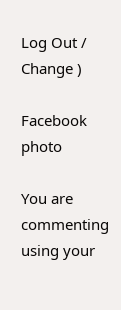Log Out /  Change )

Facebook photo

You are commenting using your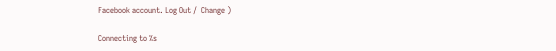Facebook account. Log Out /  Change )

Connecting to %s